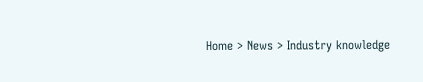Home > News > Industry knowledge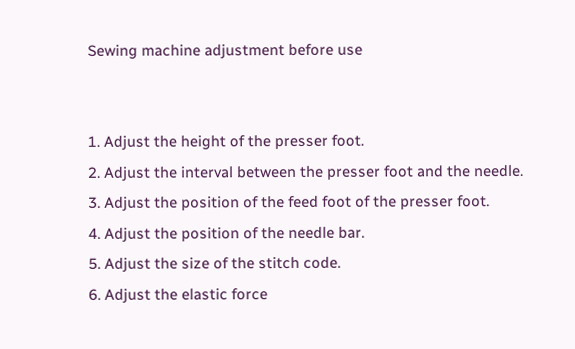Sewing machine adjustment before use


1. Adjust the height of the presser foot.
2. Adjust the interval between the presser foot and the needle.
3. Adjust the position of the feed foot of the presser foot.
4. Adjust the position of the needle bar.
5. Adjust the size of the stitch code.
6. Adjust the elastic force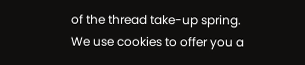of the thread take-up spring.
We use cookies to offer you a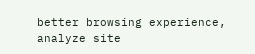better browsing experience, analyze site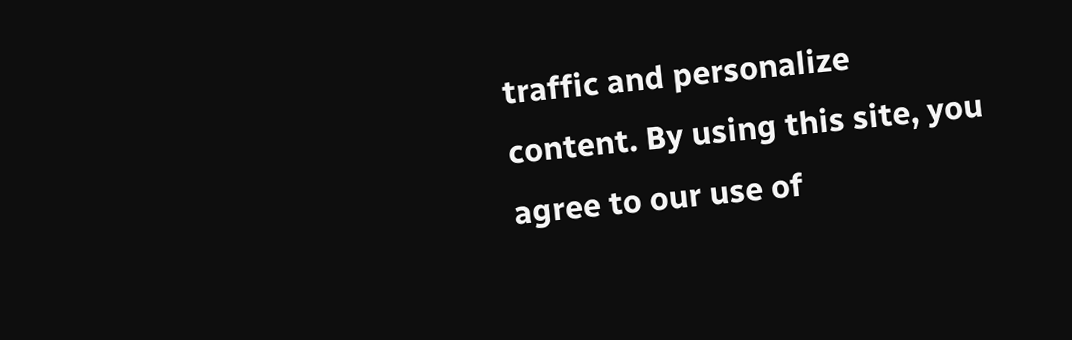traffic and personalize content. By using this site, you agree to our use of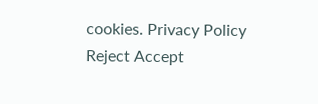cookies. Privacy Policy
Reject Accept